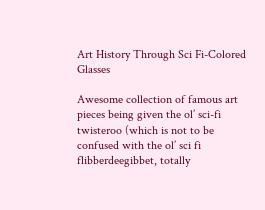Art History Through Sci Fi-Colored Glasses

Awesome collection of famous art pieces being given the ol’ sci-fi twisteroo (which is not to be confused with the ol’ sci fi flibberdeegibbet, totally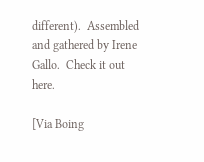different).  Assembled and gathered by Irene Gallo.  Check it out here.

[Via Boing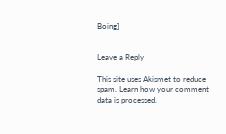Boing]


Leave a Reply

This site uses Akismet to reduce spam. Learn how your comment data is processed.